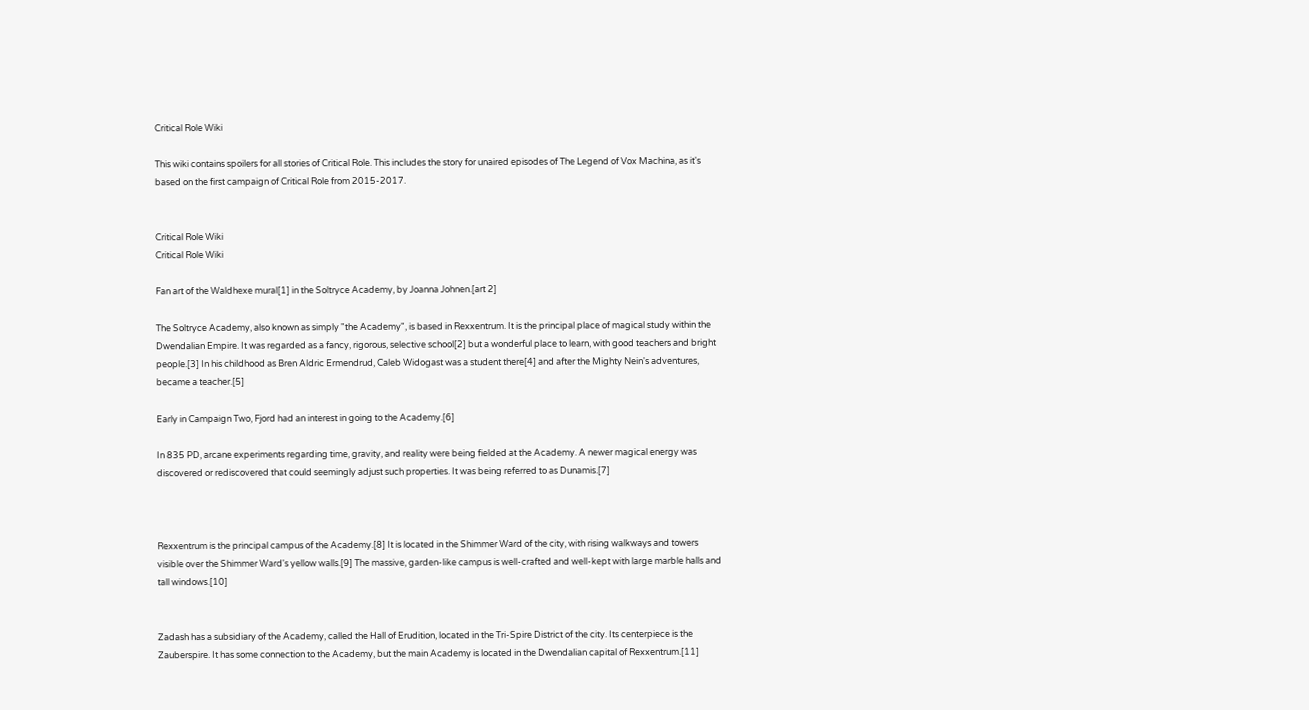Critical Role Wiki

This wiki contains spoilers for all stories of Critical Role. This includes the story for unaired episodes of The Legend of Vox Machina, as it's based on the first campaign of Critical Role from 2015-2017.


Critical Role Wiki
Critical Role Wiki

Fan art of the Waldhexe mural[1] in the Soltryce Academy, by Joanna Johnen.[art 2]

The Soltryce Academy, also known as simply "the Academy", is based in Rexxentrum. It is the principal place of magical study within the Dwendalian Empire. It was regarded as a fancy, rigorous, selective school[2] but a wonderful place to learn, with good teachers and bright people.[3] In his childhood as Bren Aldric Ermendrud, Caleb Widogast was a student there[4] and after the Mighty Nein's adventures, became a teacher.[5]

Early in Campaign Two, Fjord had an interest in going to the Academy.[6]

In 835 PD, arcane experiments regarding time, gravity, and reality were being fielded at the Academy. A newer magical energy was discovered or rediscovered that could seemingly adjust such properties. It was being referred to as Dunamis.[7]



Rexxentrum is the principal campus of the Academy.[8] It is located in the Shimmer Ward of the city, with rising walkways and towers visible over the Shimmer Ward's yellow walls.[9] The massive, garden-like campus is well-crafted and well-kept with large marble halls and tall windows.[10]


Zadash has a subsidiary of the Academy, called the Hall of Erudition, located in the Tri-Spire District of the city. Its centerpiece is the Zauberspire. It has some connection to the Academy, but the main Academy is located in the Dwendalian capital of Rexxentrum.[11]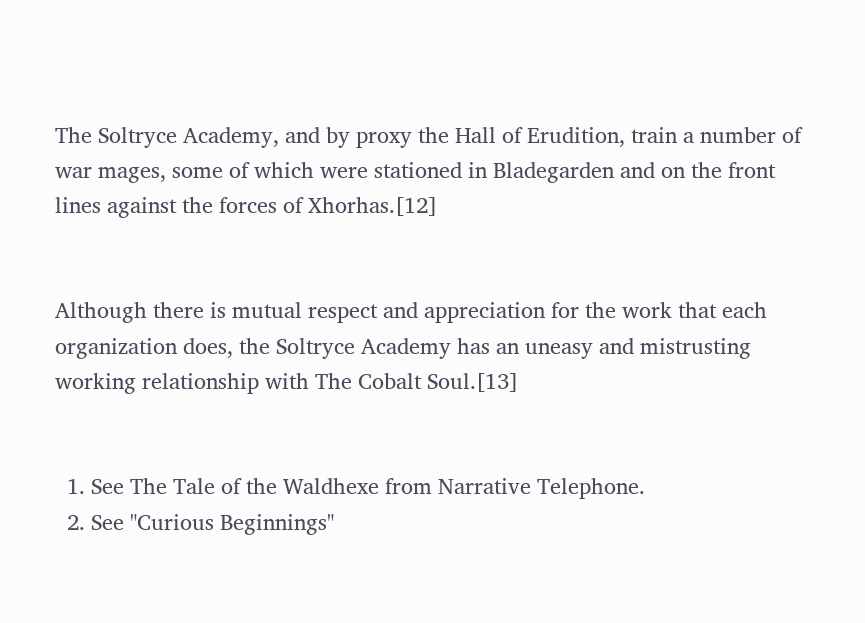The Soltryce Academy, and by proxy the Hall of Erudition, train a number of war mages, some of which were stationed in Bladegarden and on the front lines against the forces of Xhorhas.[12]


Although there is mutual respect and appreciation for the work that each organization does, the Soltryce Academy has an uneasy and mistrusting working relationship with The Cobalt Soul.[13]


  1. See The Tale of the Waldhexe from Narrative Telephone.
  2. See "Curious Beginnings"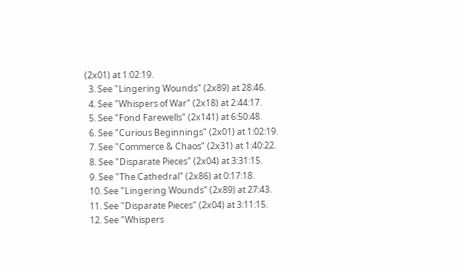(2x01) at 1:02:19.
  3. See "Lingering Wounds" (2x89) at 28:46.
  4. See "Whispers of War" (2x18) at 2:44:17.
  5. See "Fond Farewells" (2x141) at 6:50:48.
  6. See "Curious Beginnings" (2x01) at 1:02:19.
  7. See "Commerce & Chaos" (2x31) at 1:40:22.
  8. See "Disparate Pieces" (2x04) at 3:31:15.
  9. See "The Cathedral" (2x86) at 0:17:18.
  10. See "Lingering Wounds" (2x89) at 27:43.
  11. See "Disparate Pieces" (2x04) at 3:11:15.
  12. See "Whispers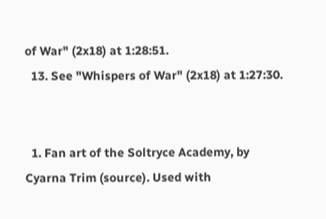of War" (2x18) at 1:28:51.
  13. See "Whispers of War" (2x18) at 1:27:30.


  1. Fan art of the Soltryce Academy, by Cyarna Trim (source). Used with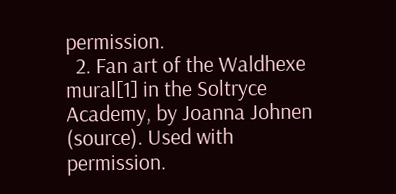permission.
  2. Fan art of the Waldhexe mural[1] in the Soltryce Academy, by Joanna Johnen (source). Used with permission.